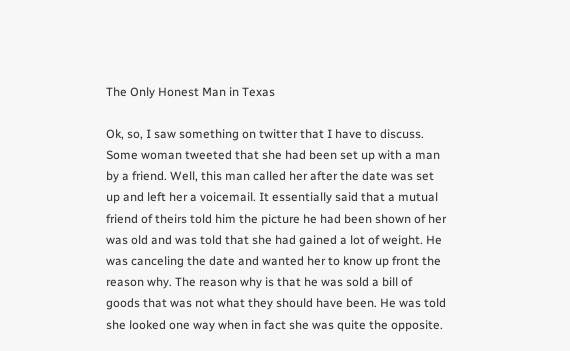The Only Honest Man in Texas

Ok, so, I saw something on twitter that I have to discuss. Some woman tweeted that she had been set up with a man by a friend. Well, this man called her after the date was set up and left her a voicemail. It essentially said that a mutual friend of theirs told him the picture he had been shown of her was old and was told that she had gained a lot of weight. He was canceling the date and wanted her to know up front the reason why. The reason why is that he was sold a bill of goods that was not what they should have been. He was told she looked one way when in fact she was quite the opposite.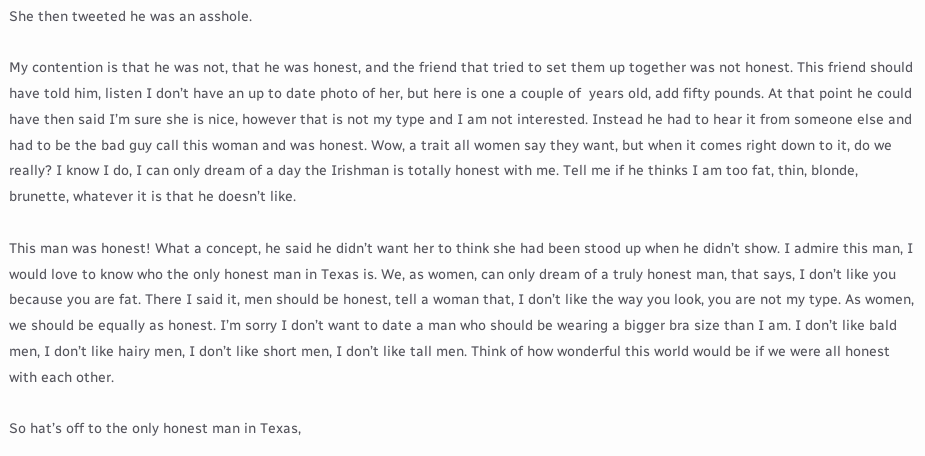She then tweeted he was an asshole.

My contention is that he was not, that he was honest, and the friend that tried to set them up together was not honest. This friend should have told him, listen I don’t have an up to date photo of her, but here is one a couple of  years old, add fifty pounds. At that point he could have then said I’m sure she is nice, however that is not my type and I am not interested. Instead he had to hear it from someone else and had to be the bad guy call this woman and was honest. Wow, a trait all women say they want, but when it comes right down to it, do we really? I know I do, I can only dream of a day the Irishman is totally honest with me. Tell me if he thinks I am too fat, thin, blonde, brunette, whatever it is that he doesn’t like.

This man was honest! What a concept, he said he didn’t want her to think she had been stood up when he didn’t show. I admire this man, I would love to know who the only honest man in Texas is. We, as women, can only dream of a truly honest man, that says, I don’t like you because you are fat. There I said it, men should be honest, tell a woman that, I don’t like the way you look, you are not my type. As women, we should be equally as honest. I’m sorry I don’t want to date a man who should be wearing a bigger bra size than I am. I don’t like bald men, I don’t like hairy men, I don’t like short men, I don’t like tall men. Think of how wonderful this world would be if we were all honest with each other.

So hat’s off to the only honest man in Texas,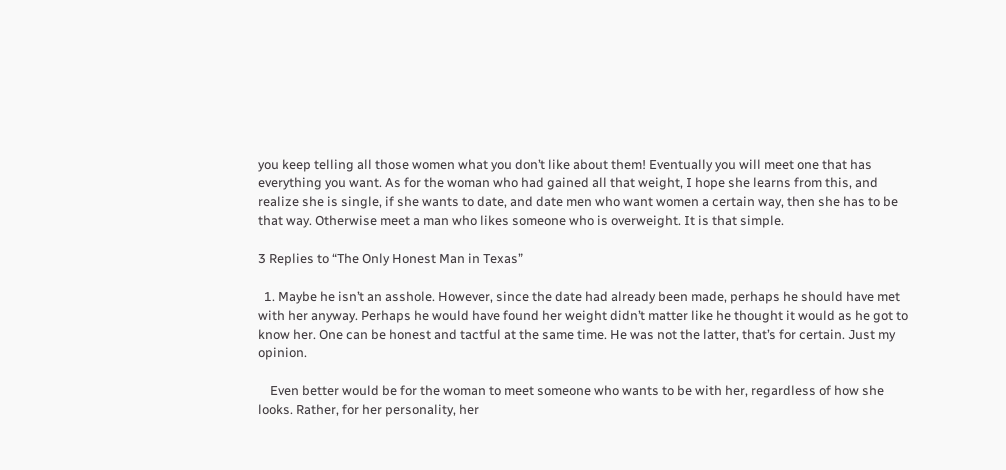you keep telling all those women what you don’t like about them! Eventually you will meet one that has everything you want. As for the woman who had gained all that weight, I hope she learns from this, and realize she is single, if she wants to date, and date men who want women a certain way, then she has to be that way. Otherwise meet a man who likes someone who is overweight. It is that simple.

3 Replies to “The Only Honest Man in Texas”

  1. Maybe he isn’t an asshole. However, since the date had already been made, perhaps he should have met with her anyway. Perhaps he would have found her weight didn’t matter like he thought it would as he got to know her. One can be honest and tactful at the same time. He was not the latter, that’s for certain. Just my opinion.

    Even better would be for the woman to meet someone who wants to be with her, regardless of how she looks. Rather, for her personality, her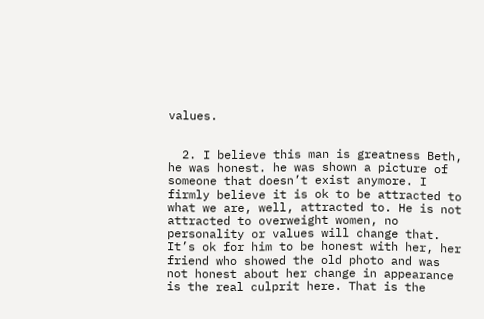values.


  2. I believe this man is greatness Beth, he was honest. he was shown a picture of someone that doesn’t exist anymore. I firmly believe it is ok to be attracted to what we are, well, attracted to. He is not attracted to overweight women, no personality or values will change that. It’s ok for him to be honest with her, her friend who showed the old photo and was not honest about her change in appearance is the real culprit here. That is the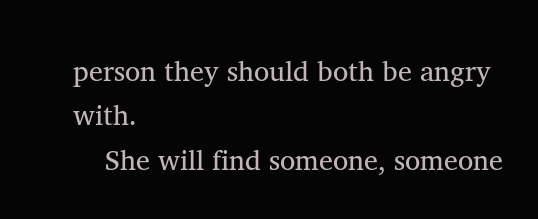person they should both be angry with.
    She will find someone, someone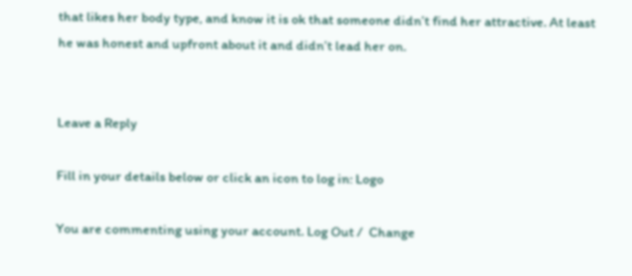that likes her body type, and know it is ok that someone didn’t find her attractive. At least he was honest and upfront about it and didn’t lead her on.


Leave a Reply

Fill in your details below or click an icon to log in: Logo

You are commenting using your account. Log Out /  Change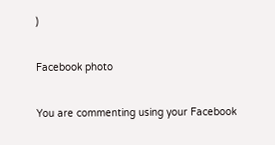)

Facebook photo

You are commenting using your Facebook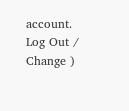account. Log Out /  Change )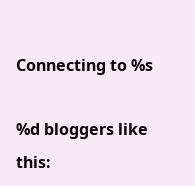Connecting to %s

%d bloggers like this: